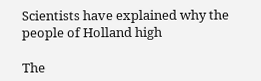Scientists have explained why the people of Holland high

The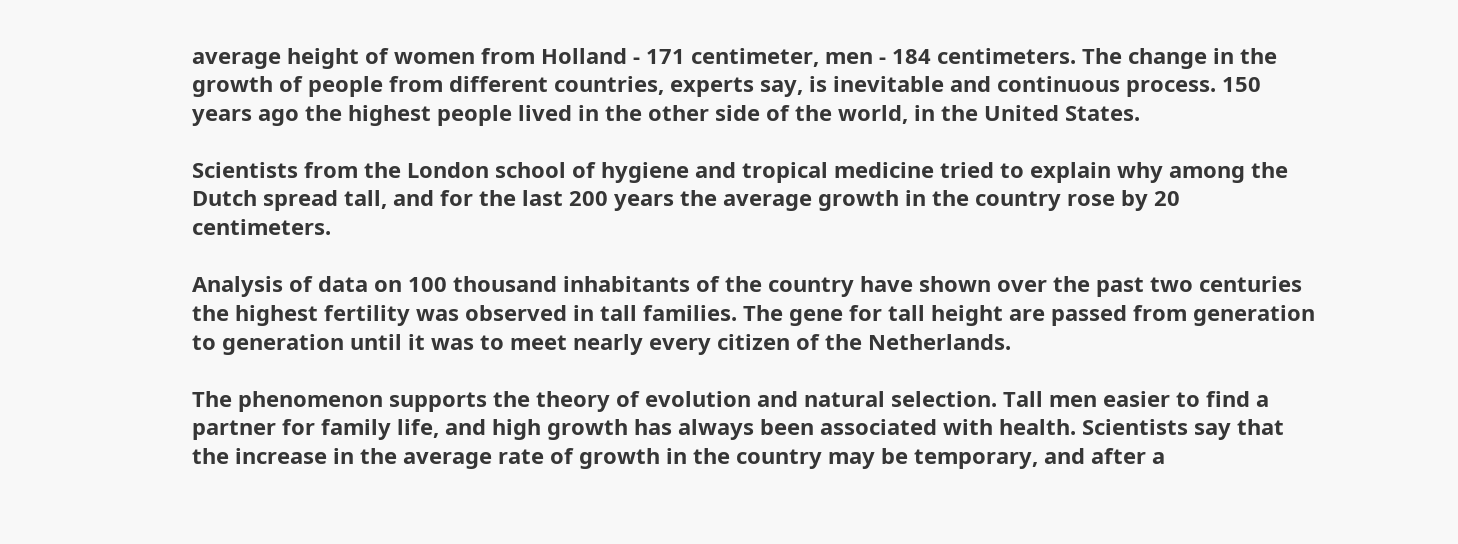average height of women from Holland - 171 centimeter, men - 184 centimeters. The change in the growth of people from different countries, experts say, is inevitable and continuous process. 150 years ago the highest people lived in the other side of the world, in the United States.

Scientists from the London school of hygiene and tropical medicine tried to explain why among the Dutch spread tall, and for the last 200 years the average growth in the country rose by 20 centimeters.

Analysis of data on 100 thousand inhabitants of the country have shown over the past two centuries the highest fertility was observed in tall families. The gene for tall height are passed from generation to generation until it was to meet nearly every citizen of the Netherlands.

The phenomenon supports the theory of evolution and natural selection. Tall men easier to find a partner for family life, and high growth has always been associated with health. Scientists say that the increase in the average rate of growth in the country may be temporary, and after a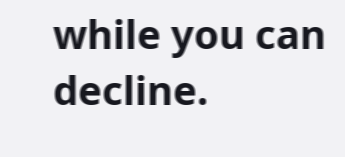while you can decline.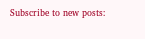Subscribe to new posts: